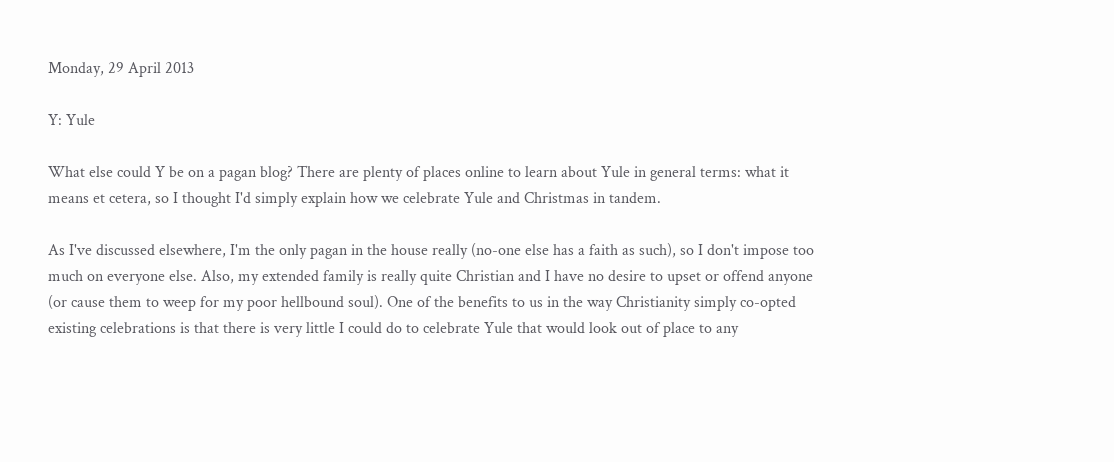Monday, 29 April 2013

Y: Yule

What else could Y be on a pagan blog? There are plenty of places online to learn about Yule in general terms: what it means et cetera, so I thought I'd simply explain how we celebrate Yule and Christmas in tandem.

As I've discussed elsewhere, I'm the only pagan in the house really (no-one else has a faith as such), so I don't impose too much on everyone else. Also, my extended family is really quite Christian and I have no desire to upset or offend anyone (or cause them to weep for my poor hellbound soul). One of the benefits to us in the way Christianity simply co-opted existing celebrations is that there is very little I could do to celebrate Yule that would look out of place to any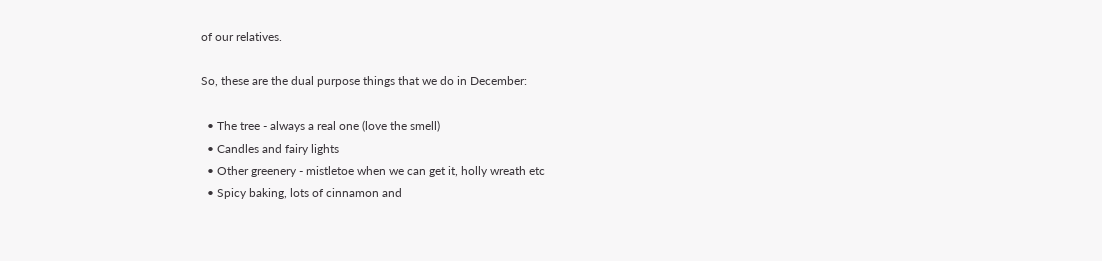of our relatives.

So, these are the dual purpose things that we do in December:

  • The tree - always a real one (love the smell)
  • Candles and fairy lights
  • Other greenery - mistletoe when we can get it, holly wreath etc
  • Spicy baking, lots of cinnamon and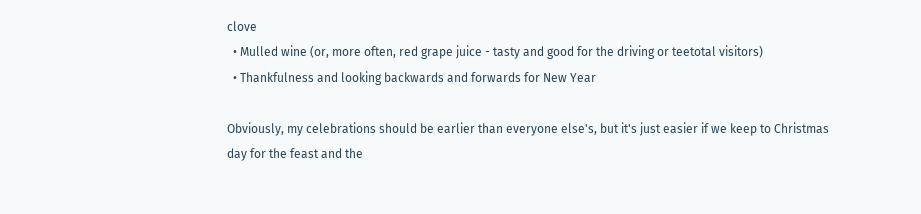clove
  • Mulled wine (or, more often, red grape juice - tasty and good for the driving or teetotal visitors)
  • Thankfulness and looking backwards and forwards for New Year

Obviously, my celebrations should be earlier than everyone else's, but it's just easier if we keep to Christmas day for the feast and the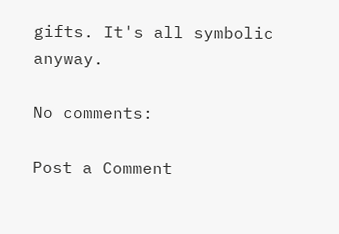gifts. It's all symbolic anyway.

No comments:

Post a Comment